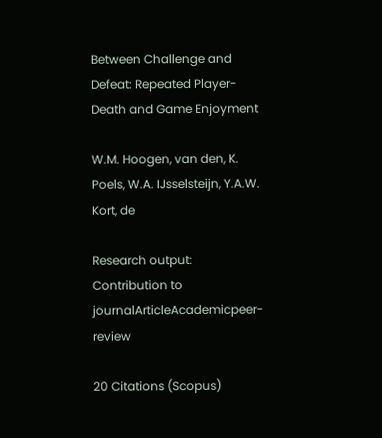Between Challenge and Defeat: Repeated Player-Death and Game Enjoyment

W.M. Hoogen, van den, K. Poels, W.A. IJsselsteijn, Y.A.W. Kort, de

Research output: Contribution to journalArticleAcademicpeer-review

20 Citations (Scopus)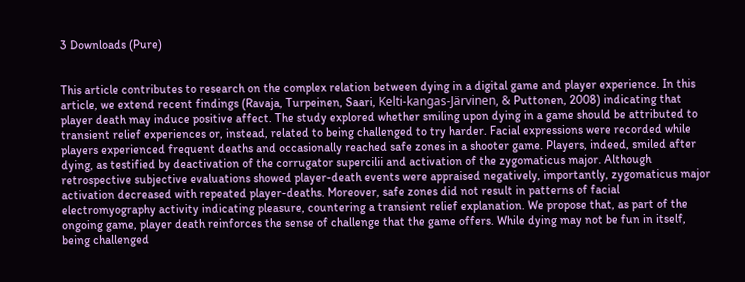3 Downloads (Pure)


This article contributes to research on the complex relation between dying in a digital game and player experience. In this article, we extend recent findings (Ravaja, Turpeinen, Saari, Kelti-kangas-Järvinen, & Puttonen, 2008) indicating that player death may induce positive affect. The study explored whether smiling upon dying in a game should be attributed to transient relief experiences or, instead, related to being challenged to try harder. Facial expressions were recorded while players experienced frequent deaths and occasionally reached safe zones in a shooter game. Players, indeed, smiled after dying, as testified by deactivation of the corrugator supercilii and activation of the zygomaticus major. Although retrospective subjective evaluations showed player-death events were appraised negatively, importantly, zygomaticus major activation decreased with repeated player-deaths. Moreover, safe zones did not result in patterns of facial electromyography activity indicating pleasure, countering a transient relief explanation. We propose that, as part of the ongoing game, player death reinforces the sense of challenge that the game offers. While dying may not be fun in itself, being challenged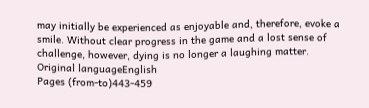may initially be experienced as enjoyable and, therefore, evoke a smile. Without clear progress in the game and a lost sense of challenge, however, dying is no longer a laughing matter.
Original languageEnglish
Pages (from-to)443-459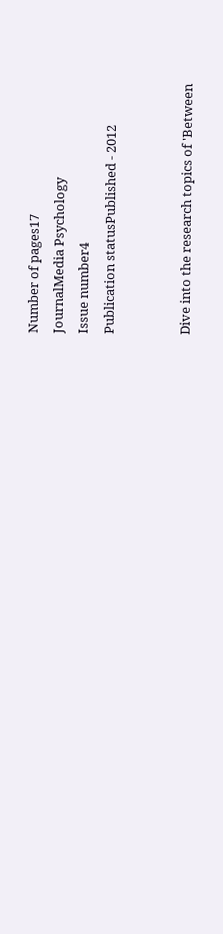Number of pages17
JournalMedia Psychology
Issue number4
Publication statusPublished - 2012


Dive into the research topics of 'Between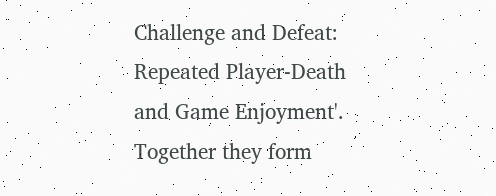Challenge and Defeat: Repeated Player-Death and Game Enjoyment'. Together they form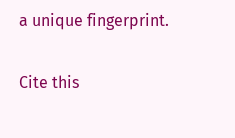a unique fingerprint.

Cite this